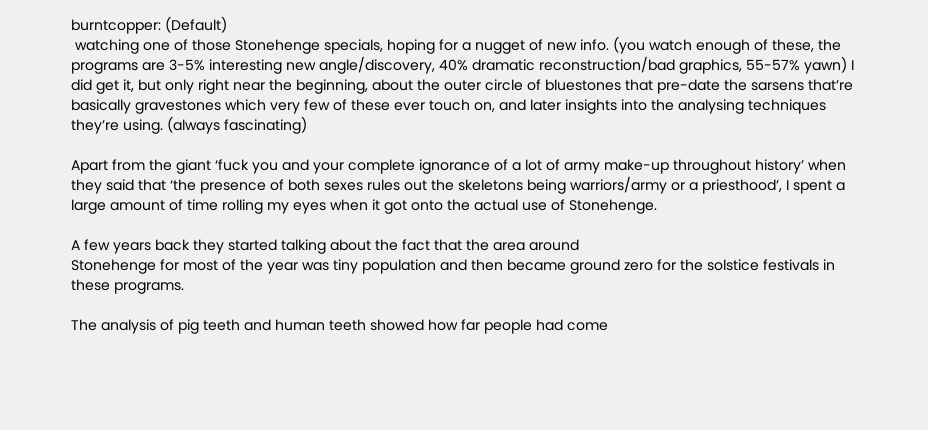burntcopper: (Default)
 watching one of those Stonehenge specials, hoping for a nugget of new info. (you watch enough of these, the programs are 3-5% interesting new angle/discovery, 40% dramatic reconstruction/bad graphics, 55-57% yawn) I did get it, but only right near the beginning, about the outer circle of bluestones that pre-date the sarsens that’re basically gravestones which very few of these ever touch on, and later insights into the analysing techniques they’re using. (always fascinating)

Apart from the giant ‘fuck you and your complete ignorance of a lot of army make-up throughout history’ when they said that ‘the presence of both sexes rules out the skeletons being warriors/army or a priesthood’, I spent a large amount of time rolling my eyes when it got onto the actual use of Stonehenge.

A few years back they started talking about the fact that the area around
Stonehenge for most of the year was tiny population and then became ground zero for the solstice festivals in these programs.

The analysis of pig teeth and human teeth showed how far people had come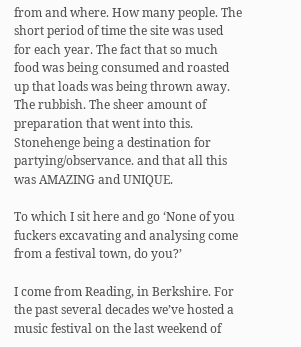from and where. How many people. The short period of time the site was used for each year. The fact that so much food was being consumed and roasted up that loads was being thrown away. The rubbish. The sheer amount of preparation that went into this. Stonehenge being a destination for partying/observance. and that all this was AMAZING and UNIQUE.

To which I sit here and go ‘None of you fuckers excavating and analysing come from a festival town, do you?’

I come from Reading, in Berkshire. For the past several decades we’ve hosted a music festival on the last weekend of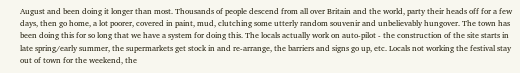August and been doing it longer than most. Thousands of people descend from all over Britain and the world, party their heads off for a few days, then go home, a lot poorer, covered in paint, mud, clutching some utterly random souvenir and unbelievably hungover. The town has been doing this for so long that we have a system for doing this. The locals actually work on auto-pilot - the construction of the site starts in late spring/early summer, the supermarkets get stock in and re-arrange, the barriers and signs go up, etc. Locals not working the festival stay out of town for the weekend, the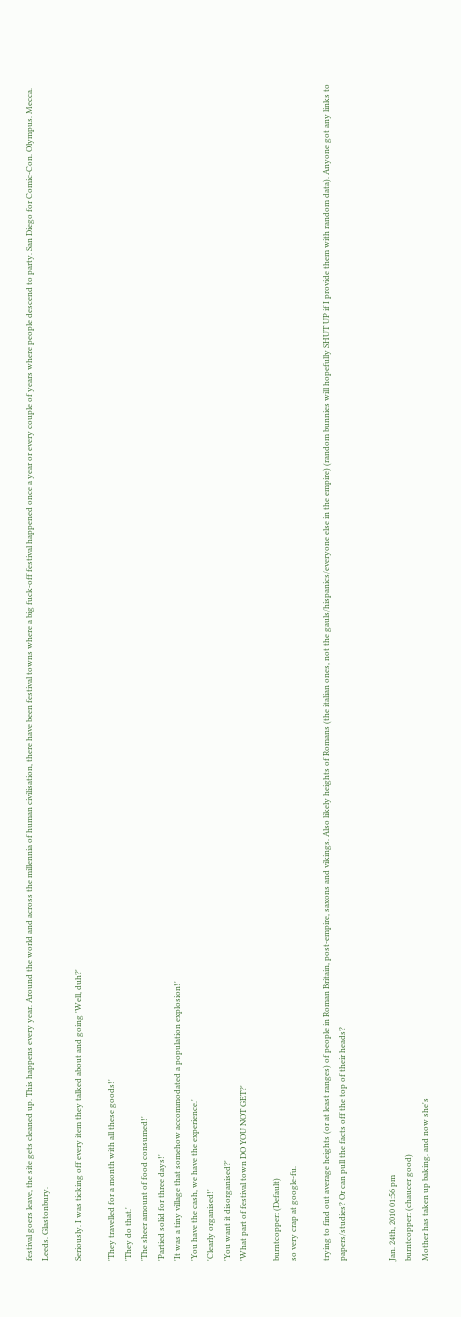festival goers leave, the site gets cleaned up. This happens every year. Around the world and across the millennia of human civilisation, there have been festival towns where a big fuck-off festival happened once a year or every couple of years where people descend to party. San Diego for Comic-Con. Olympus. Mecca. Leeds. Glastonbury.

Seriously. I was ticking off every item they talked about and going 'Well, duh?'

'They travelled for a month with all these goods!'
'They do that.'
'The sheer amount of food consumed!'
'Partied solid for three days!'
'It was a tiny village that somehow accommodated a population explosion!'
'You have the cash, we have the experience.'
'Clearly organised!'
'You want it disorganised?'
'What part of festival town DO YOU NOT GET?'

burntcopper: (Default)
so very crap at google-fu.

trying to find out average heights (or at least ranges) of people in Roman Britain, post-empire, saxons and vikings. Also likely heights of Romans (the italian ones, not the gauls/hispanics/everyone else in the empire) (random bunnies will hopefully SHUT UP if I provide them with random data). Anyone got any links to papers/studies? Or can pull the facts off the top of their heads?


Jan. 24th, 2010 01:56 pm
burntcopper: (chaucer good)
Mother has taken up baking. and now she's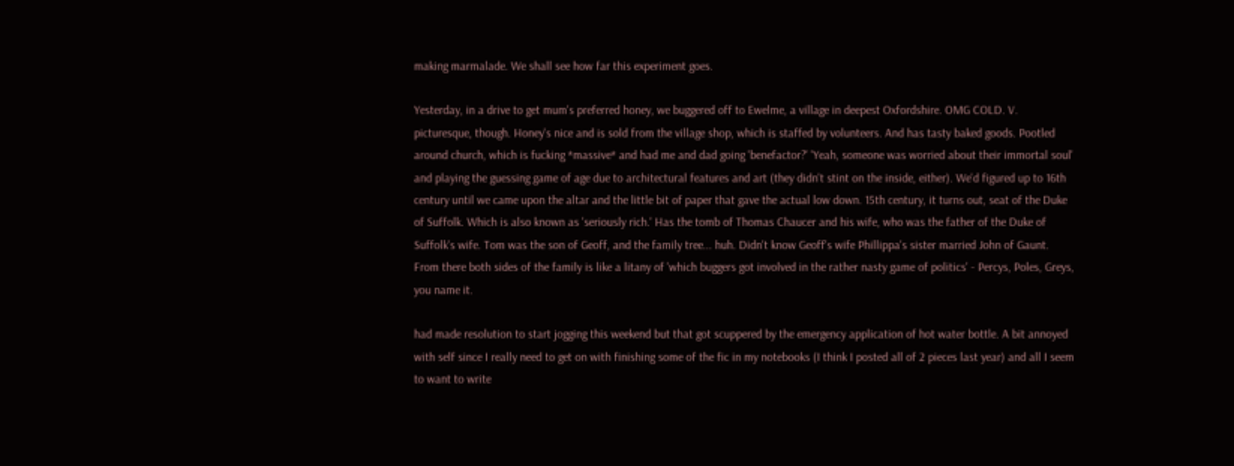making marmalade. We shall see how far this experiment goes.

Yesterday, in a drive to get mum's preferred honey, we buggered off to Ewelme, a village in deepest Oxfordshire. OMG COLD. V. picturesque, though. Honey's nice and is sold from the village shop, which is staffed by volunteers. And has tasty baked goods. Pootled around church, which is fucking *massive* and had me and dad going 'benefactor?' 'Yeah, someone was worried about their immortal soul' and playing the guessing game of age due to architectural features and art (they didn't stint on the inside, either). We'd figured up to 16th century until we came upon the altar and the little bit of paper that gave the actual low down. 15th century, it turns out, seat of the Duke of Suffolk. Which is also known as 'seriously rich.' Has the tomb of Thomas Chaucer and his wife, who was the father of the Duke of Suffolk's wife. Tom was the son of Geoff, and the family tree... huh. Didn't know Geoff's wife Phillippa's sister married John of Gaunt. From there both sides of the family is like a litany of 'which buggers got involved in the rather nasty game of politics' - Percys, Poles, Greys, you name it.

had made resolution to start jogging this weekend but that got scuppered by the emergency application of hot water bottle. A bit annoyed with self since I really need to get on with finishing some of the fic in my notebooks (I think I posted all of 2 pieces last year) and all I seem to want to write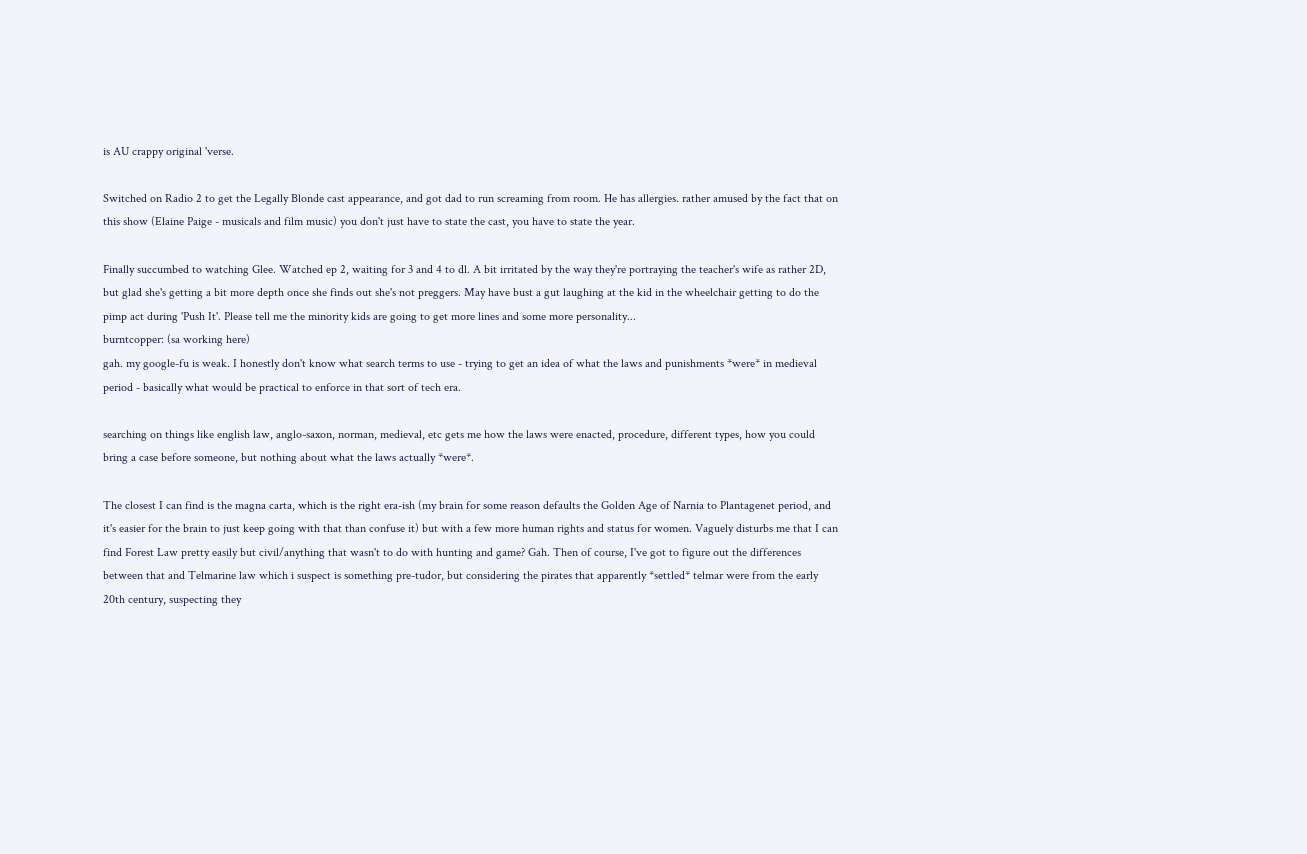is AU crappy original 'verse.

Switched on Radio 2 to get the Legally Blonde cast appearance, and got dad to run screaming from room. He has allergies. rather amused by the fact that on this show (Elaine Paige - musicals and film music) you don't just have to state the cast, you have to state the year.

Finally succumbed to watching Glee. Watched ep 2, waiting for 3 and 4 to dl. A bit irritated by the way they're portraying the teacher's wife as rather 2D, but glad she's getting a bit more depth once she finds out she's not preggers. May have bust a gut laughing at the kid in the wheelchair getting to do the pimp act during 'Push It'. Please tell me the minority kids are going to get more lines and some more personality...
burntcopper: (sa working here)
gah. my google-fu is weak. I honestly don't know what search terms to use - trying to get an idea of what the laws and punishments *were* in medieval period - basically what would be practical to enforce in that sort of tech era.

searching on things like english law, anglo-saxon, norman, medieval, etc gets me how the laws were enacted, procedure, different types, how you could bring a case before someone, but nothing about what the laws actually *were*.

The closest I can find is the magna carta, which is the right era-ish (my brain for some reason defaults the Golden Age of Narnia to Plantagenet period, and it's easier for the brain to just keep going with that than confuse it) but with a few more human rights and status for women. Vaguely disturbs me that I can find Forest Law pretty easily but civil/anything that wasn't to do with hunting and game? Gah. Then of course, I've got to figure out the differences between that and Telmarine law which i suspect is something pre-tudor, but considering the pirates that apparently *settled* telmar were from the early 20th century, suspecting they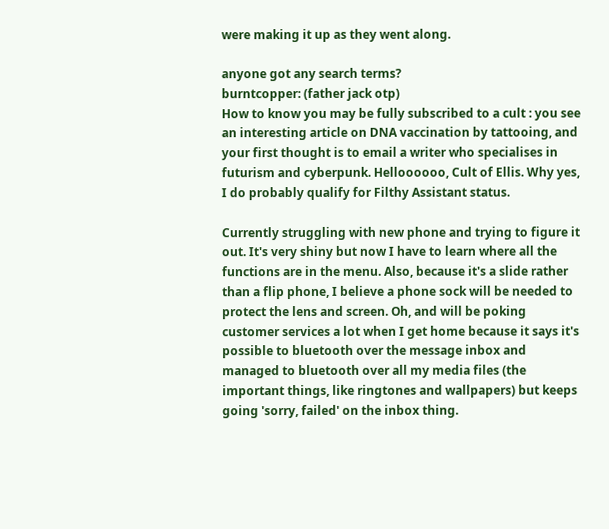were making it up as they went along.

anyone got any search terms?
burntcopper: (father jack otp)
How to know you may be fully subscribed to a cult : you see an interesting article on DNA vaccination by tattooing, and your first thought is to email a writer who specialises in futurism and cyberpunk. Helloooooo, Cult of Ellis. Why yes, I do probably qualify for Filthy Assistant status.

Currently struggling with new phone and trying to figure it out. It's very shiny but now I have to learn where all the functions are in the menu. Also, because it's a slide rather than a flip phone, I believe a phone sock will be needed to protect the lens and screen. Oh, and will be poking customer services a lot when I get home because it says it's possible to bluetooth over the message inbox and managed to bluetooth over all my media files (the important things, like ringtones and wallpapers) but keeps going 'sorry, failed' on the inbox thing.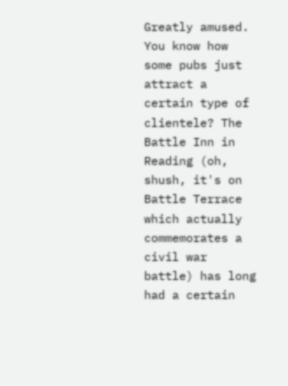Greatly amused. You know how some pubs just attract a certain type of clientele? The Battle Inn in Reading (oh, shush, it's on Battle Terrace which actually commemorates a civil war battle) has long had a certain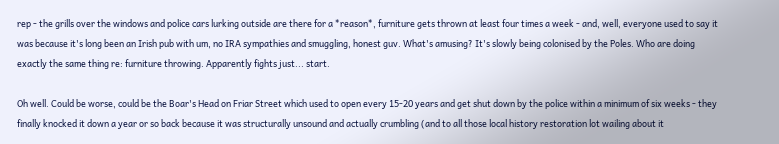rep - the grills over the windows and police cars lurking outside are there for a *reason*, furniture gets thrown at least four times a week - and, well, everyone used to say it was because it's long been an Irish pub with um, no IRA sympathies and smuggling, honest guv. What's amusing? It's slowly being colonised by the Poles. Who are doing exactly the same thing re: furniture throwing. Apparently fights just... start.

Oh well. Could be worse, could be the Boar's Head on Friar Street which used to open every 15-20 years and get shut down by the police within a minimum of six weeks - they finally knocked it down a year or so back because it was structurally unsound and actually crumbling (and to all those local history restoration lot wailing about it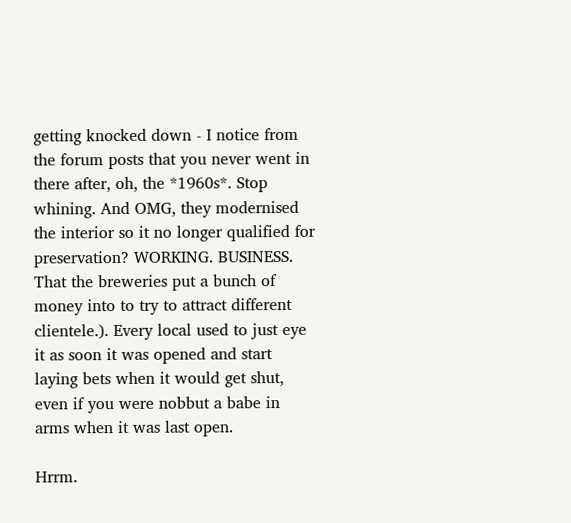getting knocked down - I notice from the forum posts that you never went in there after, oh, the *1960s*. Stop whining. And OMG, they modernised the interior so it no longer qualified for preservation? WORKING. BUSINESS. That the breweries put a bunch of money into to try to attract different clientele.). Every local used to just eye it as soon it was opened and start laying bets when it would get shut, even if you were nobbut a babe in arms when it was last open.

Hrrm.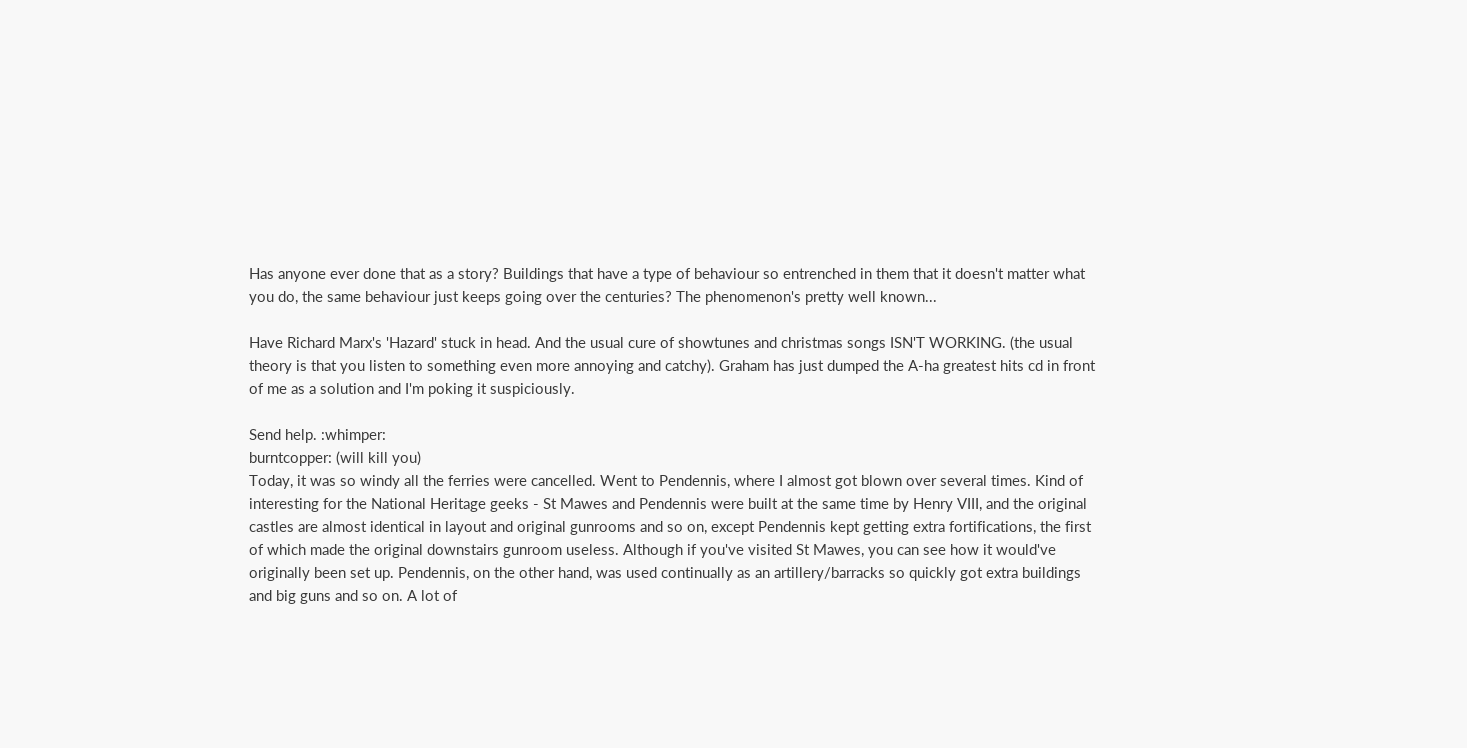Has anyone ever done that as a story? Buildings that have a type of behaviour so entrenched in them that it doesn't matter what you do, the same behaviour just keeps going over the centuries? The phenomenon's pretty well known...

Have Richard Marx's 'Hazard' stuck in head. And the usual cure of showtunes and christmas songs ISN'T WORKING. (the usual theory is that you listen to something even more annoying and catchy). Graham has just dumped the A-ha greatest hits cd in front of me as a solution and I'm poking it suspiciously.

Send help. :whimper:
burntcopper: (will kill you)
Today, it was so windy all the ferries were cancelled. Went to Pendennis, where I almost got blown over several times. Kind of interesting for the National Heritage geeks - St Mawes and Pendennis were built at the same time by Henry VIII, and the original castles are almost identical in layout and original gunrooms and so on, except Pendennis kept getting extra fortifications, the first of which made the original downstairs gunroom useless. Although if you've visited St Mawes, you can see how it would've originally been set up. Pendennis, on the other hand, was used continually as an artillery/barracks so quickly got extra buildings and big guns and so on. A lot of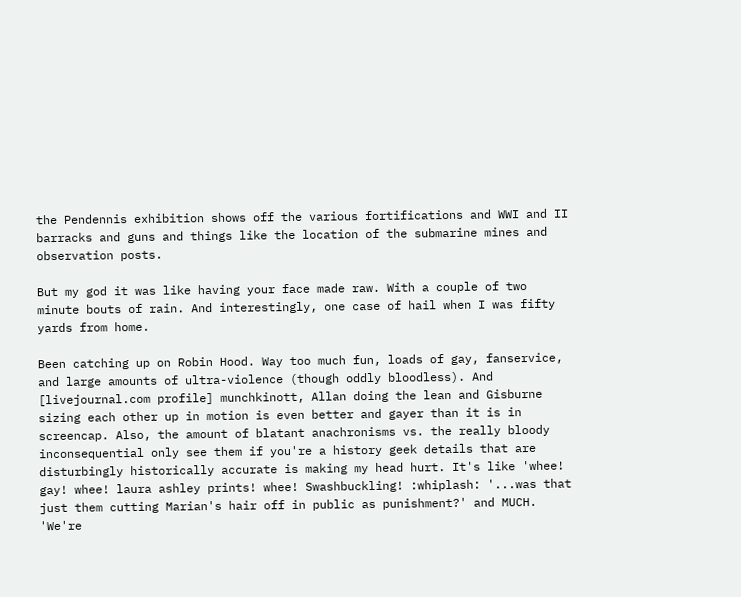the Pendennis exhibition shows off the various fortifications and WWI and II barracks and guns and things like the location of the submarine mines and observation posts.

But my god it was like having your face made raw. With a couple of two minute bouts of rain. And interestingly, one case of hail when I was fifty yards from home.

Been catching up on Robin Hood. Way too much fun, loads of gay, fanservice, and large amounts of ultra-violence (though oddly bloodless). And [livejournal.com profile] munchkinott, Allan doing the lean and Gisburne sizing each other up in motion is even better and gayer than it is in screencap. Also, the amount of blatant anachronisms vs. the really bloody inconsequential only see them if you're a history geek details that are disturbingly historically accurate is making my head hurt. It's like 'whee! gay! whee! laura ashley prints! whee! Swashbuckling! :whiplash: '...was that just them cutting Marian's hair off in public as punishment?' and MUCH. 'We're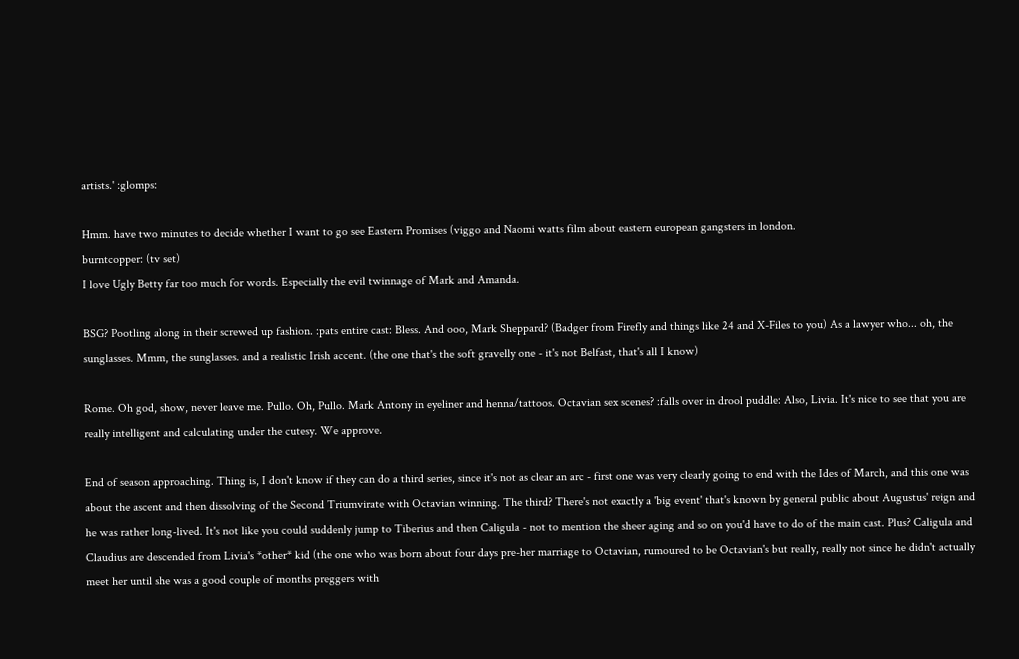artists.' :glomps:

Hmm. have two minutes to decide whether I want to go see Eastern Promises (viggo and Naomi watts film about eastern european gangsters in london.
burntcopper: (tv set)
I love Ugly Betty far too much for words. Especially the evil twinnage of Mark and Amanda.

BSG? Pootling along in their screwed up fashion. :pats entire cast: Bless. And ooo, Mark Sheppard? (Badger from Firefly and things like 24 and X-Files to you) As a lawyer who... oh, the sunglasses. Mmm, the sunglasses. and a realistic Irish accent. (the one that's the soft gravelly one - it's not Belfast, that's all I know)

Rome. Oh god, show, never leave me. Pullo. Oh, Pullo. Mark Antony in eyeliner and henna/tattoos. Octavian sex scenes? :falls over in drool puddle: Also, Livia. It's nice to see that you are really intelligent and calculating under the cutesy. We approve.

End of season approaching. Thing is, I don't know if they can do a third series, since it's not as clear an arc - first one was very clearly going to end with the Ides of March, and this one was about the ascent and then dissolving of the Second Triumvirate with Octavian winning. The third? There's not exactly a 'big event' that's known by general public about Augustus' reign and he was rather long-lived. It's not like you could suddenly jump to Tiberius and then Caligula - not to mention the sheer aging and so on you'd have to do of the main cast. Plus? Caligula and Claudius are descended from Livia's *other* kid (the one who was born about four days pre-her marriage to Octavian, rumoured to be Octavian's but really, really not since he didn't actually meet her until she was a good couple of months preggers with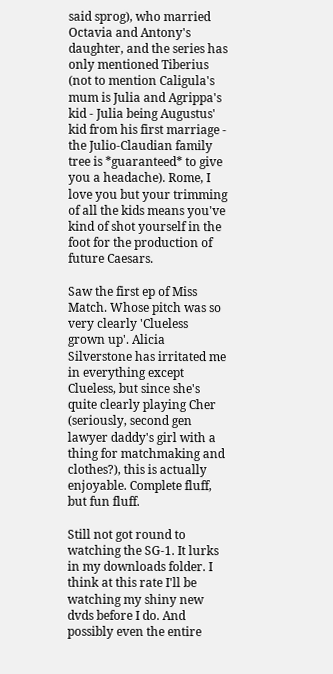said sprog), who married Octavia and Antony's daughter, and the series has only mentioned Tiberius (not to mention Caligula's mum is Julia and Agrippa's kid - Julia being Augustus' kid from his first marriage - the Julio-Claudian family tree is *guaranteed* to give you a headache). Rome, I love you but your trimming of all the kids means you've kind of shot yourself in the foot for the production of future Caesars.

Saw the first ep of Miss Match. Whose pitch was so very clearly 'Clueless grown up'. Alicia Silverstone has irritated me in everything except Clueless, but since she's quite clearly playing Cher (seriously, second gen lawyer daddy's girl with a thing for matchmaking and clothes?), this is actually enjoyable. Complete fluff, but fun fluff.

Still not got round to watching the SG-1. It lurks in my downloads folder. I think at this rate I'll be watching my shiny new dvds before I do. And possibly even the entire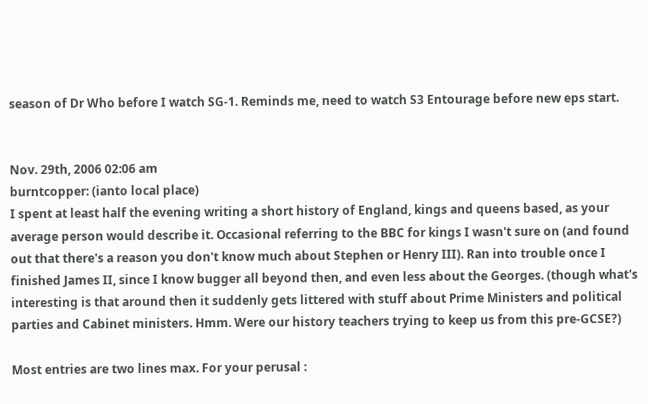season of Dr Who before I watch SG-1. Reminds me, need to watch S3 Entourage before new eps start.


Nov. 29th, 2006 02:06 am
burntcopper: (ianto local place)
I spent at least half the evening writing a short history of England, kings and queens based, as your average person would describe it. Occasional referring to the BBC for kings I wasn't sure on (and found out that there's a reason you don't know much about Stephen or Henry III). Ran into trouble once I finished James II, since I know bugger all beyond then, and even less about the Georges. (though what's interesting is that around then it suddenly gets littered with stuff about Prime Ministers and political parties and Cabinet ministers. Hmm. Were our history teachers trying to keep us from this pre-GCSE?)

Most entries are two lines max. For your perusal :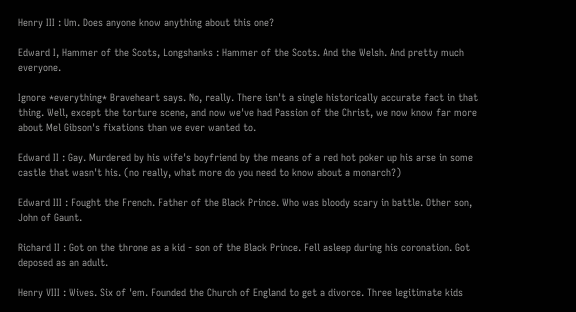Henry III : Um. Does anyone know anything about this one?

Edward I, Hammer of the Scots, Longshanks : Hammer of the Scots. And the Welsh. And pretty much everyone.

Ignore *everything* Braveheart says. No, really. There isn't a single historically accurate fact in that thing. Well, except the torture scene, and now we've had Passion of the Christ, we now know far more about Mel Gibson's fixations than we ever wanted to.

Edward II : Gay. Murdered by his wife's boyfriend by the means of a red hot poker up his arse in some castle that wasn't his. (no really, what more do you need to know about a monarch?)

Edward III : Fought the French. Father of the Black Prince. Who was bloody scary in battle. Other son, John of Gaunt.

Richard II : Got on the throne as a kid - son of the Black Prince. Fell asleep during his coronation. Got deposed as an adult.

Henry VIII : Wives. Six of 'em. Founded the Church of England to get a divorce. Three legitimate kids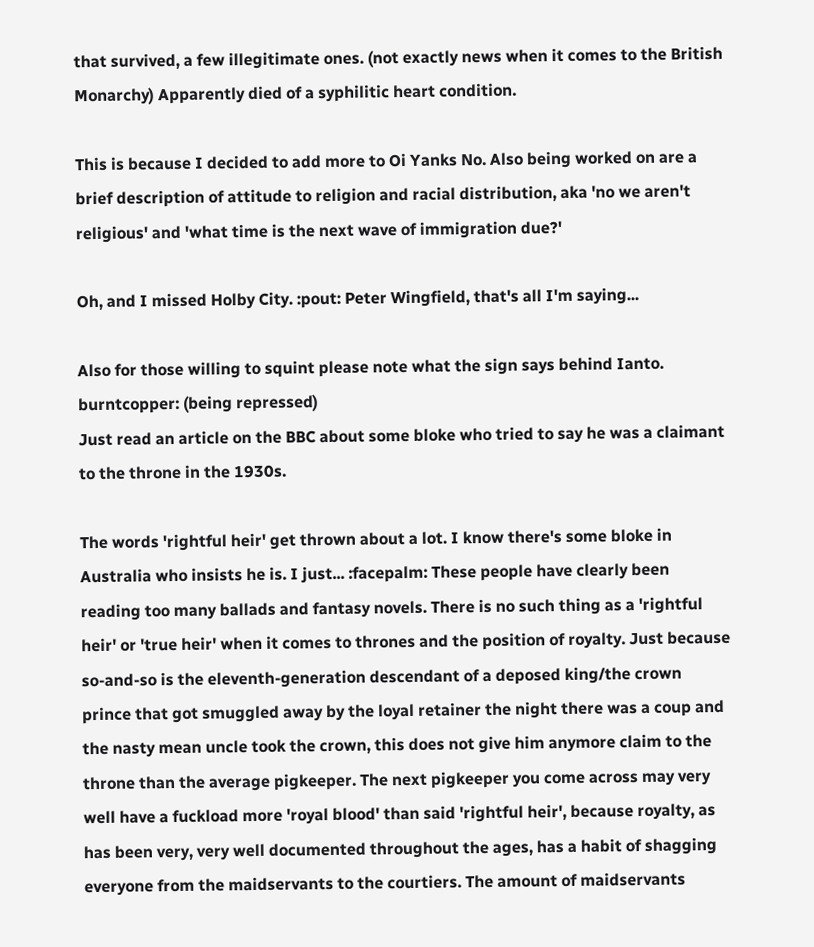that survived, a few illegitimate ones. (not exactly news when it comes to the British Monarchy) Apparently died of a syphilitic heart condition.

This is because I decided to add more to Oi Yanks No. Also being worked on are a brief description of attitude to religion and racial distribution, aka 'no we aren't religious' and 'what time is the next wave of immigration due?'

Oh, and I missed Holby City. :pout: Peter Wingfield, that's all I'm saying...

Also for those willing to squint please note what the sign says behind Ianto.
burntcopper: (being repressed)
Just read an article on the BBC about some bloke who tried to say he was a claimant to the throne in the 1930s.

The words 'rightful heir' get thrown about a lot. I know there's some bloke in Australia who insists he is. I just... :facepalm: These people have clearly been reading too many ballads and fantasy novels. There is no such thing as a 'rightful heir' or 'true heir' when it comes to thrones and the position of royalty. Just because so-and-so is the eleventh-generation descendant of a deposed king/the crown prince that got smuggled away by the loyal retainer the night there was a coup and the nasty mean uncle took the crown, this does not give him anymore claim to the throne than the average pigkeeper. The next pigkeeper you come across may very well have a fuckload more 'royal blood' than said 'rightful heir', because royalty, as has been very, very well documented throughout the ages, has a habit of shagging everyone from the maidservants to the courtiers. The amount of maidservants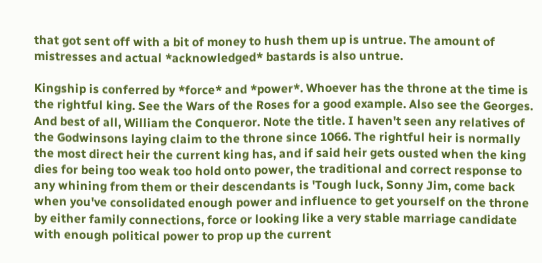that got sent off with a bit of money to hush them up is untrue. The amount of mistresses and actual *acknowledged* bastards is also untrue.

Kingship is conferred by *force* and *power*. Whoever has the throne at the time is the rightful king. See the Wars of the Roses for a good example. Also see the Georges. And best of all, William the Conqueror. Note the title. I haven't seen any relatives of the Godwinsons laying claim to the throne since 1066. The rightful heir is normally the most direct heir the current king has, and if said heir gets ousted when the king dies for being too weak too hold onto power, the traditional and correct response to any whining from them or their descendants is 'Tough luck, Sonny Jim, come back when you've consolidated enough power and influence to get yourself on the throne by either family connections, force or looking like a very stable marriage candidate with enough political power to prop up the current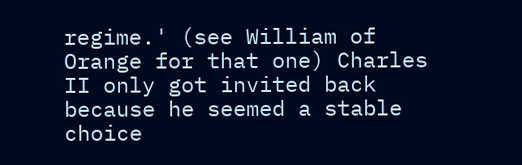regime.' (see William of Orange for that one) Charles II only got invited back because he seemed a stable choice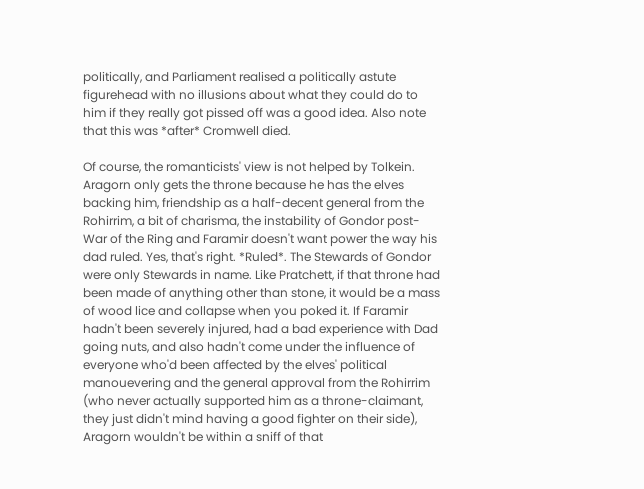politically, and Parliament realised a politically astute figurehead with no illusions about what they could do to him if they really got pissed off was a good idea. Also note that this was *after* Cromwell died.

Of course, the romanticists' view is not helped by Tolkein. Aragorn only gets the throne because he has the elves backing him, friendship as a half-decent general from the Rohirrim, a bit of charisma, the instability of Gondor post-War of the Ring and Faramir doesn't want power the way his dad ruled. Yes, that's right. *Ruled*. The Stewards of Gondor were only Stewards in name. Like Pratchett, if that throne had been made of anything other than stone, it would be a mass of wood lice and collapse when you poked it. If Faramir hadn't been severely injured, had a bad experience with Dad going nuts, and also hadn't come under the influence of everyone who'd been affected by the elves' political manouevering and the general approval from the Rohirrim (who never actually supported him as a throne-claimant, they just didn't mind having a good fighter on their side), Aragorn wouldn't be within a sniff of that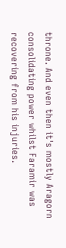throne. And even then it's mostly Aragorn consolidating power whilst Faramir was recovering from his injuries.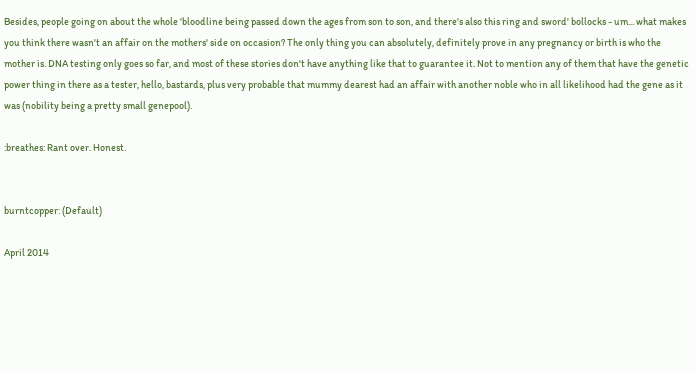Besides, people going on about the whole 'bloodline being passed down the ages from son to son, and there's also this ring and sword' bollocks - um... what makes you think there wasn't an affair on the mothers' side on occasion? The only thing you can absolutely, definitely prove in any pregnancy or birth is who the mother is. DNA testing only goes so far, and most of these stories don't have anything like that to guarantee it. Not to mention any of them that have the genetic power thing in there as a tester, hello, bastards, plus very probable that mummy dearest had an affair with another noble who in all likelihood had the gene as it was (nobility being a pretty small genepool).

:breathes: Rant over. Honest.


burntcopper: (Default)

April 2014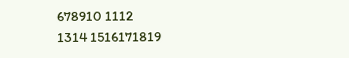678910 1112
1314 1516171819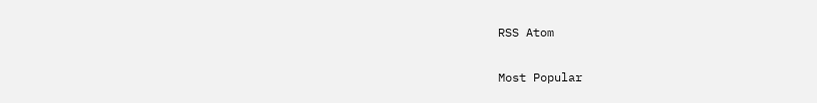RSS Atom

Most Popular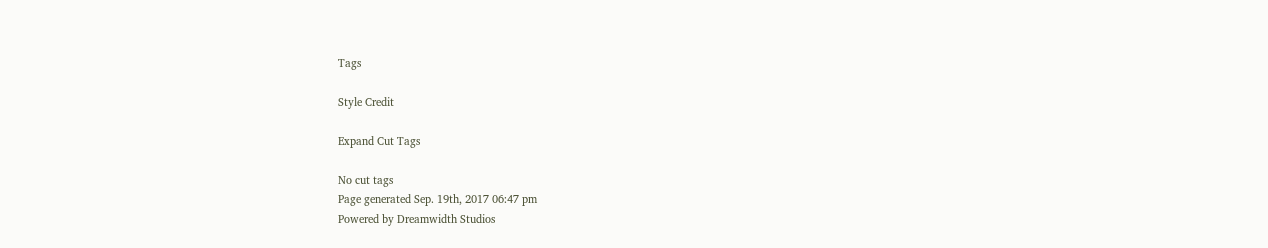Tags

Style Credit

Expand Cut Tags

No cut tags
Page generated Sep. 19th, 2017 06:47 pm
Powered by Dreamwidth Studios